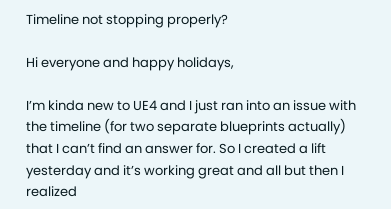Timeline not stopping properly?

Hi everyone and happy holidays,

I’m kinda new to UE4 and I just ran into an issue with the timeline (for two separate blueprints actually) that I can’t find an answer for. So I created a lift yesterday and it’s working great and all but then I realized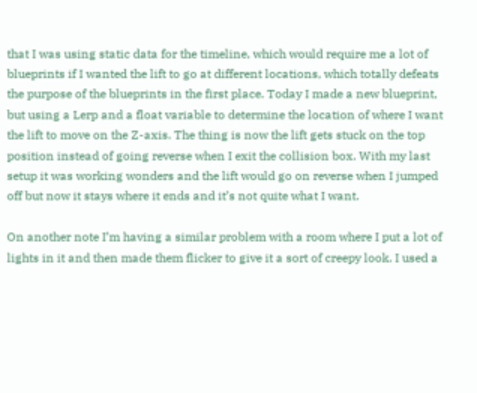that I was using static data for the timeline, which would require me a lot of blueprints if I wanted the lift to go at different locations, which totally defeats the purpose of the blueprints in the first place. Today I made a new blueprint, but using a Lerp and a float variable to determine the location of where I want the lift to move on the Z-axis. The thing is now the lift gets stuck on the top position instead of going reverse when I exit the collision box. With my last setup it was working wonders and the lift would go on reverse when I jumped off but now it stays where it ends and it’s not quite what I want.

On another note I’m having a similar problem with a room where I put a lot of lights in it and then made them flicker to give it a sort of creepy look. I used a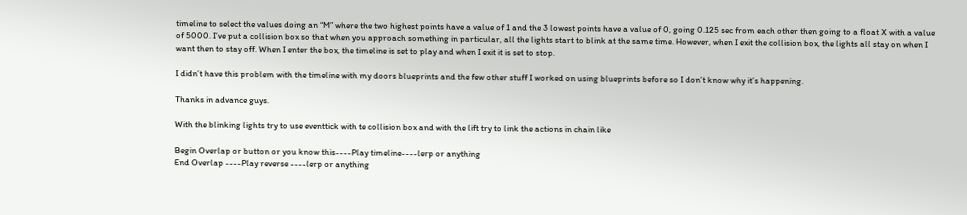timeline to select the values doing an “M” where the two highest points have a value of 1 and the 3 lowest points have a value of 0, going 0.125 sec from each other then going to a float X with a value of 5000. I’ve put a collision box so that when you approach something in particular, all the lights start to blink at the same time. However, when I exit the collision box, the lights all stay on when I want then to stay off. When I enter the box, the timeline is set to play and when I exit it is set to stop.

I didn’t have this problem with the timeline with my doors blueprints and the few other stuff I worked on using blueprints before so I don’t know why it’s happening.

Thanks in advance guys.

With the blinking lights try to use eventtick with te collision box and with the lift try to link the actions in chain like

Begin Overlap or button or you know this----Play timeline----lerp or anything
End Overlap ----Play reverse ----lerp or anything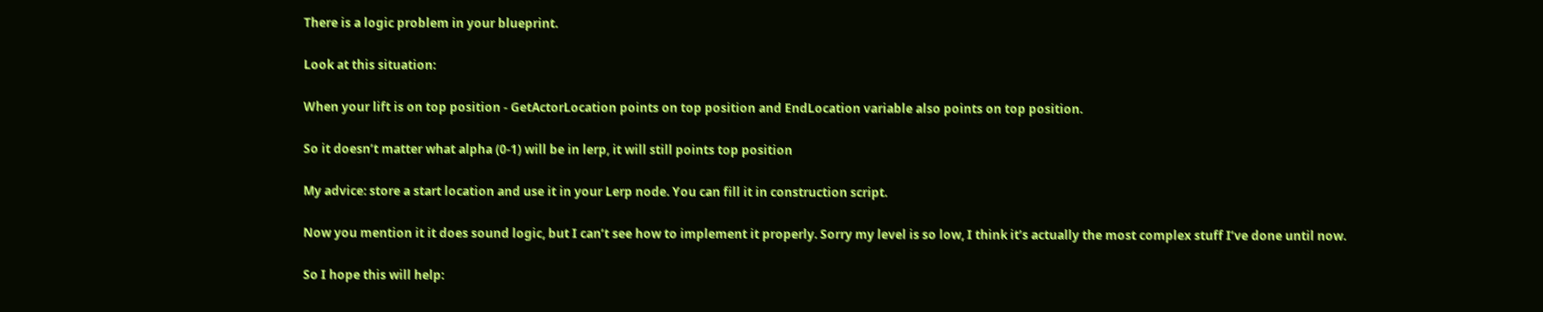There is a logic problem in your blueprint.

Look at this situation:

When your lift is on top position - GetActorLocation points on top position and EndLocation variable also points on top position.

So it doesn’t matter what alpha (0-1) will be in lerp, it will still points top position

My advice: store a start location and use it in your Lerp node. You can fill it in construction script.

Now you mention it it does sound logic, but I can’t see how to implement it properly. Sorry my level is so low, I think it’s actually the most complex stuff I’ve done until now.

So I hope this will help: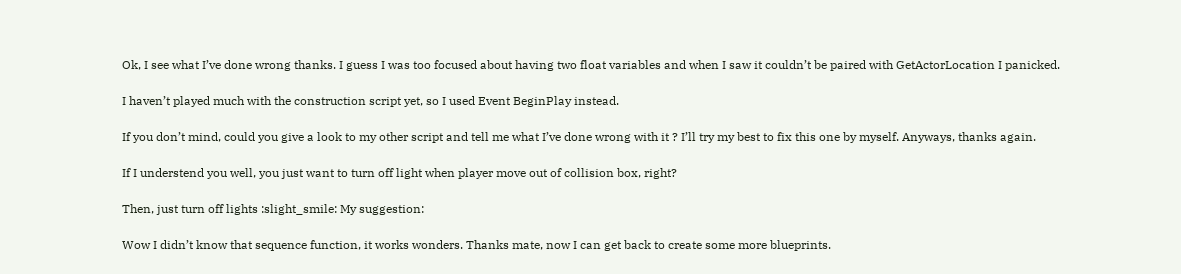Ok, I see what I’ve done wrong thanks. I guess I was too focused about having two float variables and when I saw it couldn’t be paired with GetActorLocation I panicked.

I haven’t played much with the construction script yet, so I used Event BeginPlay instead.

If you don’t mind, could you give a look to my other script and tell me what I’ve done wrong with it ? I’ll try my best to fix this one by myself. Anyways, thanks again.

If I understend you well, you just want to turn off light when player move out of collision box, right?

Then, just turn off lights :slight_smile: My suggestion:

Wow I didn’t know that sequence function, it works wonders. Thanks mate, now I can get back to create some more blueprints.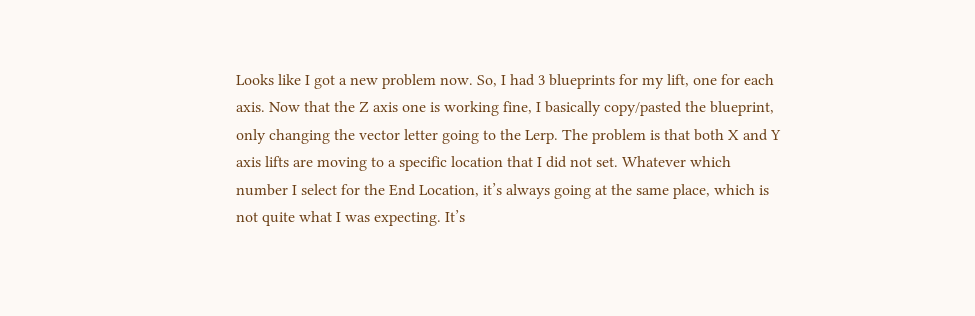Looks like I got a new problem now. So, I had 3 blueprints for my lift, one for each axis. Now that the Z axis one is working fine, I basically copy/pasted the blueprint, only changing the vector letter going to the Lerp. The problem is that both X and Y axis lifts are moving to a specific location that I did not set. Whatever which number I select for the End Location, it’s always going at the same place, which is not quite what I was expecting. It’s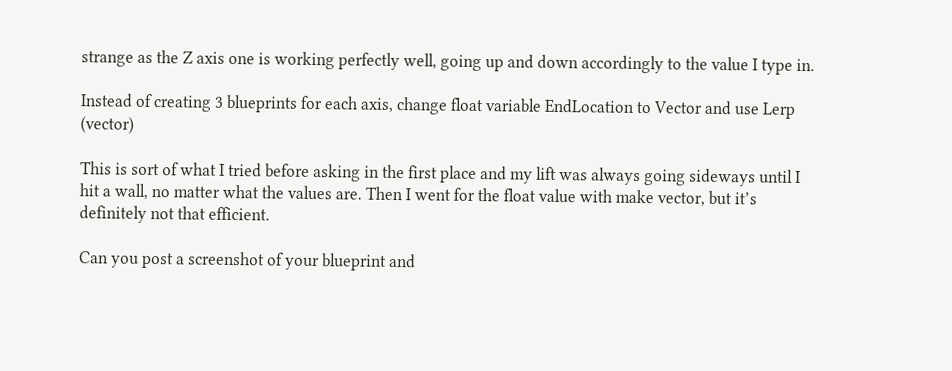strange as the Z axis one is working perfectly well, going up and down accordingly to the value I type in.

Instead of creating 3 blueprints for each axis, change float variable EndLocation to Vector and use Lerp (vector)

This is sort of what I tried before asking in the first place and my lift was always going sideways until I hit a wall, no matter what the values are. Then I went for the float value with make vector, but it’s definitely not that efficient.

Can you post a screenshot of your blueprint and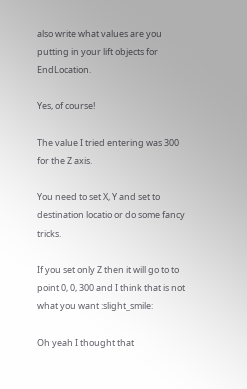also write what values are you putting in your lift objects for EndLocation.

Yes, of course!

The value I tried entering was 300 for the Z axis.

You need to set X, Y and set to destination locatio or do some fancy tricks.

If you set only Z then it will go to to point 0, 0, 300 and I think that is not what you want :slight_smile:

Oh yeah I thought that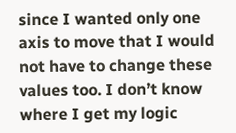since I wanted only one axis to move that I would not have to change these values too. I don’t know where I get my logic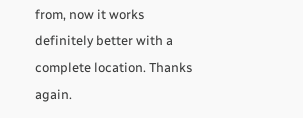from, now it works definitely better with a complete location. Thanks again.